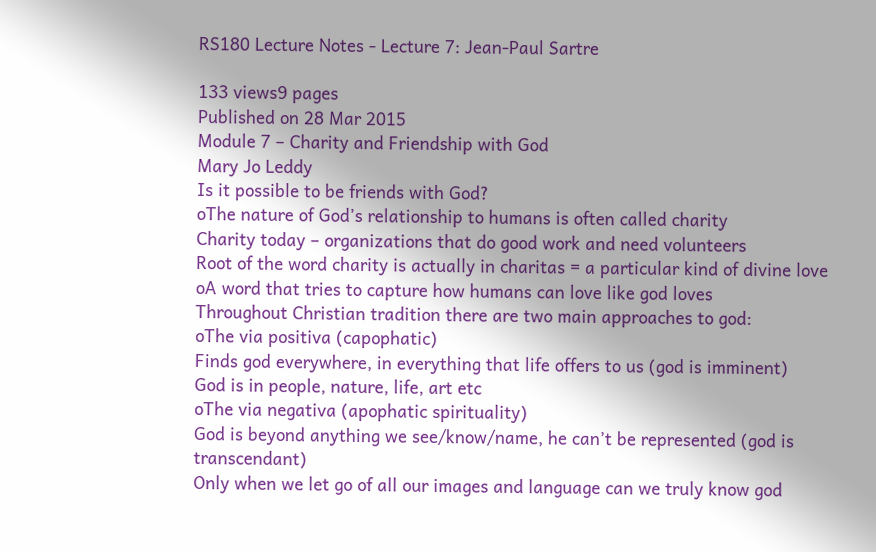RS180 Lecture Notes - Lecture 7: Jean-Paul Sartre

133 views9 pages
Published on 28 Mar 2015
Module 7 – Charity and Friendship with God
Mary Jo Leddy
Is it possible to be friends with God?
oThe nature of God’s relationship to humans is often called charity
Charity today – organizations that do good work and need volunteers
Root of the word charity is actually in charitas = a particular kind of divine love
oA word that tries to capture how humans can love like god loves
Throughout Christian tradition there are two main approaches to god:
oThe via positiva (capophatic)
Finds god everywhere, in everything that life offers to us (god is imminent)
God is in people, nature, life, art etc
oThe via negativa (apophatic spirituality)
God is beyond anything we see/know/name, he can’t be represented (god is transcendant)
Only when we let go of all our images and language can we truly know god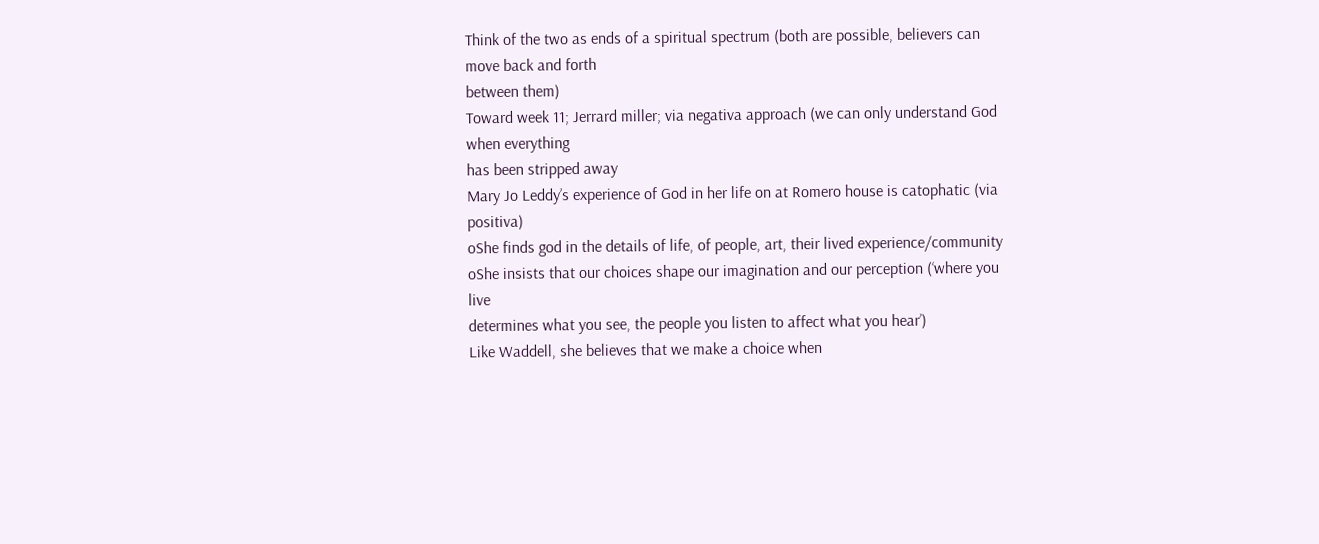Think of the two as ends of a spiritual spectrum (both are possible, believers can move back and forth
between them)
Toward week 11; Jerrard miller; via negativa approach (we can only understand God when everything
has been stripped away
Mary Jo Leddy’s experience of God in her life on at Romero house is catophatic (via positiva)
oShe finds god in the details of life, of people, art, their lived experience/community
oShe insists that our choices shape our imagination and our perception (‘where you live
determines what you see, the people you listen to affect what you hear’)
Like Waddell, she believes that we make a choice when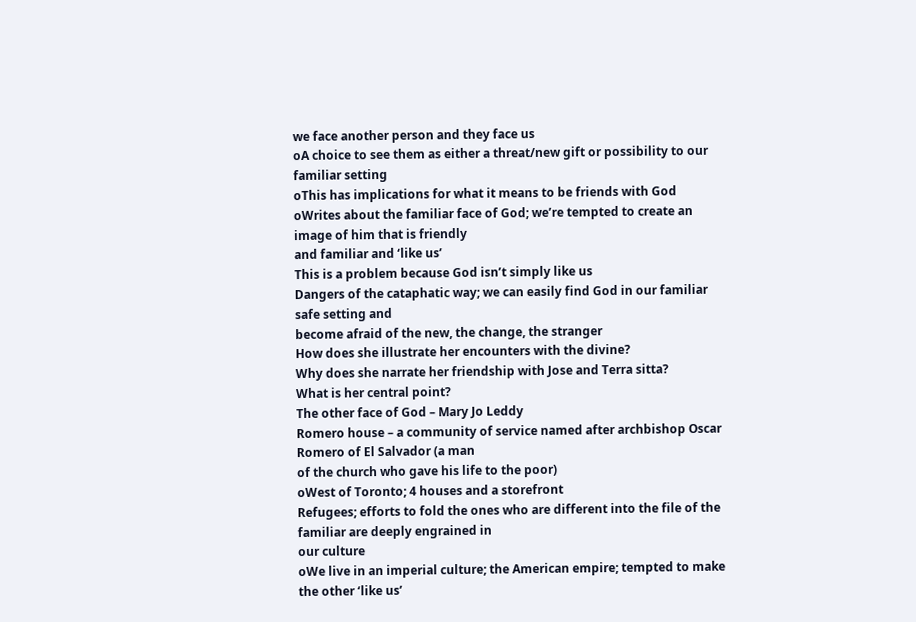we face another person and they face us
oA choice to see them as either a threat/new gift or possibility to our familiar setting
oThis has implications for what it means to be friends with God
oWrites about the familiar face of God; we’re tempted to create an image of him that is friendly
and familiar and ‘like us’
This is a problem because God isn’t simply like us
Dangers of the cataphatic way; we can easily find God in our familiar safe setting and
become afraid of the new, the change, the stranger
How does she illustrate her encounters with the divine?
Why does she narrate her friendship with Jose and Terra sitta?
What is her central point?
The other face of God – Mary Jo Leddy
Romero house – a community of service named after archbishop Oscar Romero of El Salvador (a man
of the church who gave his life to the poor)
oWest of Toronto; 4 houses and a storefront
Refugees; efforts to fold the ones who are different into the file of the familiar are deeply engrained in
our culture
oWe live in an imperial culture; the American empire; tempted to make the other ‘like us’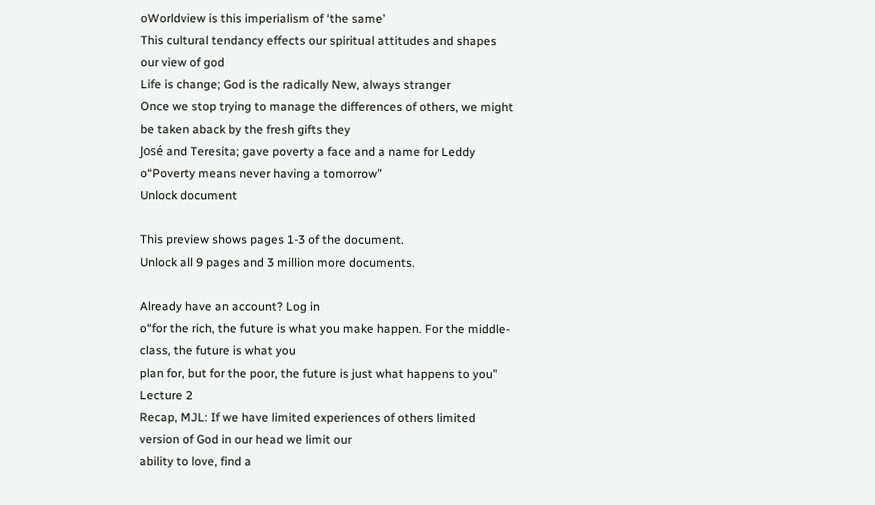oWorldview is this imperialism of ‘the same’
This cultural tendancy effects our spiritual attitudes and shapes our view of god
Life is change; God is the radically New, always stranger
Once we stop trying to manage the differences of others, we might be taken aback by the fresh gifts they
José and Teresita; gave poverty a face and a name for Leddy
o“Poverty means never having a tomorrow”
Unlock document

This preview shows pages 1-3 of the document.
Unlock all 9 pages and 3 million more documents.

Already have an account? Log in
o“for the rich, the future is what you make happen. For the middle-class, the future is what you
plan for, but for the poor, the future is just what happens to you”
Lecture 2
Recap, MJL: If we have limited experiences of others limited version of God in our head we limit our
ability to love, find a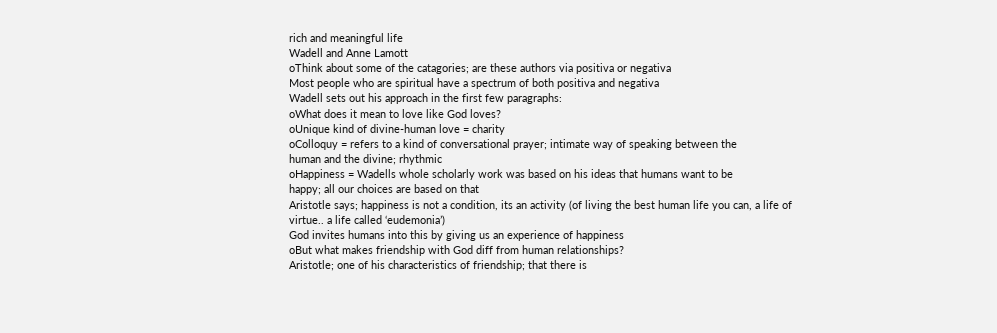rich and meaningful life
Wadell and Anne Lamott
oThink about some of the catagories; are these authors via positiva or negativa
Most people who are spiritual have a spectrum of both positiva and negativa
Wadell sets out his approach in the first few paragraphs:
oWhat does it mean to love like God loves?
oUnique kind of divine-human love = charity
oColloquy = refers to a kind of conversational prayer; intimate way of speaking between the
human and the divine; rhythmic
oHappiness = Wadells whole scholarly work was based on his ideas that humans want to be
happy; all our choices are based on that
Aristotle says; happiness is not a condition, its an activity (of living the best human life you can, a life of
virtue.. a life called ‘eudemonia’)
God invites humans into this by giving us an experience of happiness
oBut what makes friendship with God diff from human relationships?
Aristotle; one of his characteristics of friendship; that there is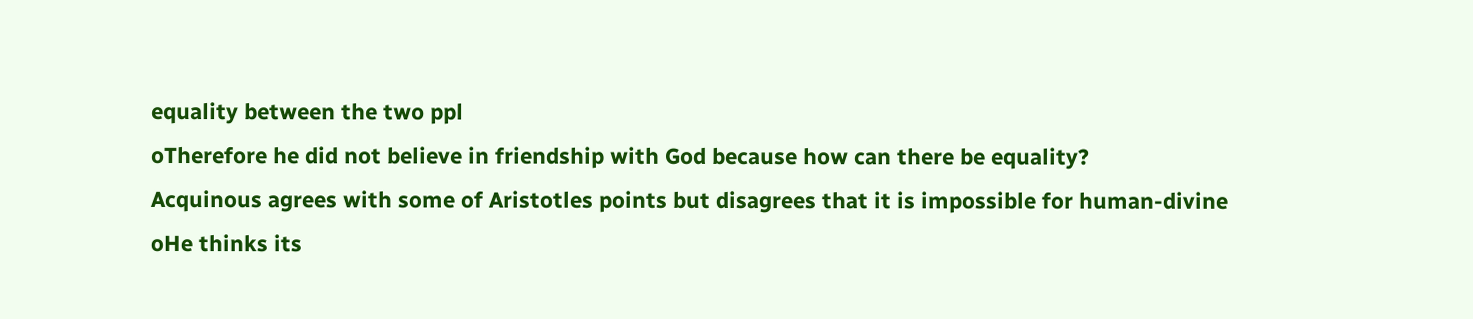equality between the two ppl
oTherefore he did not believe in friendship with God because how can there be equality?
Acquinous agrees with some of Aristotles points but disagrees that it is impossible for human-divine
oHe thinks its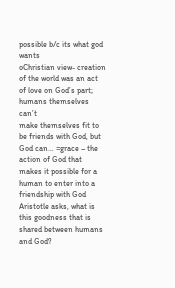possible b/c its what god wants
oChristian view- creation of the world was an act of love on God’s part; humans themselves can’t
make themselves fit to be friends with God, but God can… =grace – the action of God that
makes it possible for a human to enter into a friendship with God
Aristotle asks, what is this goodness that is shared between humans and God?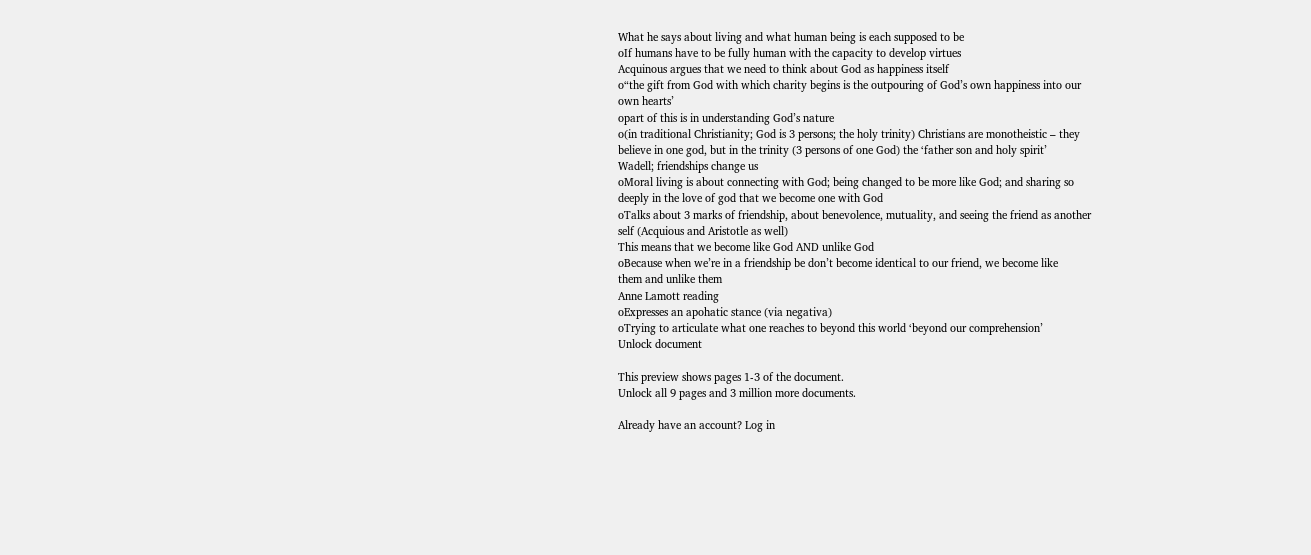What he says about living and what human being is each supposed to be
oIf humans have to be fully human with the capacity to develop virtues
Acquinous argues that we need to think about God as happiness itself
o“the gift from God with which charity begins is the outpouring of God’s own happiness into our
own hearts’
opart of this is in understanding God’s nature
o(in traditional Christianity; God is 3 persons; the holy trinity) Christians are monotheistic – they
believe in one god, but in the trinity (3 persons of one God) the ‘father son and holy spirit’
Wadell; friendships change us
oMoral living is about connecting with God; being changed to be more like God; and sharing so
deeply in the love of god that we become one with God
oTalks about 3 marks of friendship, about benevolence, mutuality, and seeing the friend as another
self (Acquious and Aristotle as well)
This means that we become like God AND unlike God
oBecause when we’re in a friendship be don’t become identical to our friend, we become like
them and unlike them
Anne Lamott reading
oExpresses an apohatic stance (via negativa)
oTrying to articulate what one reaches to beyond this world ‘beyond our comprehension’
Unlock document

This preview shows pages 1-3 of the document.
Unlock all 9 pages and 3 million more documents.

Already have an account? Log in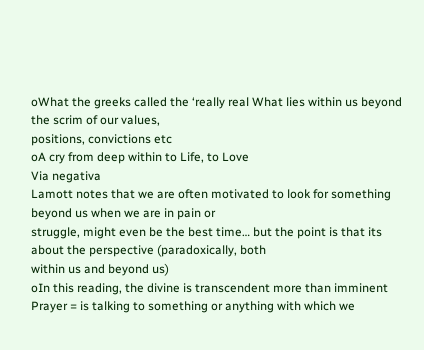oWhat the greeks called the ‘really real What lies within us beyond the scrim of our values,
positions, convictions etc
oA cry from deep within to Life, to Love
Via negativa
Lamott notes that we are often motivated to look for something beyond us when we are in pain or
struggle, might even be the best time… but the point is that its about the perspective (paradoxically, both
within us and beyond us)
oIn this reading, the divine is transcendent more than imminent
Prayer = is talking to something or anything with which we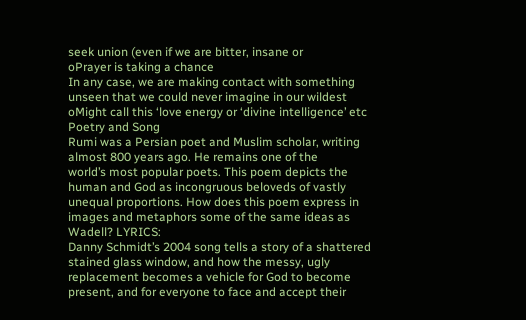seek union (even if we are bitter, insane or
oPrayer is taking a chance
In any case, we are making contact with something unseen that we could never imagine in our wildest
oMight call this ‘love energy or ‘divine intelligence’ etc
Poetry and Song
Rumi was a Persian poet and Muslim scholar, writing almost 800 years ago. He remains one of the
world’s most popular poets. This poem depicts the human and God as incongruous beloveds of vastly
unequal proportions. How does this poem express in images and metaphors some of the same ideas as
Wadell? LYRICS:
Danny Schmidt’s 2004 song tells a story of a shattered stained glass window, and how the messy, ugly
replacement becomes a vehicle for God to become present, and for everyone to face and accept their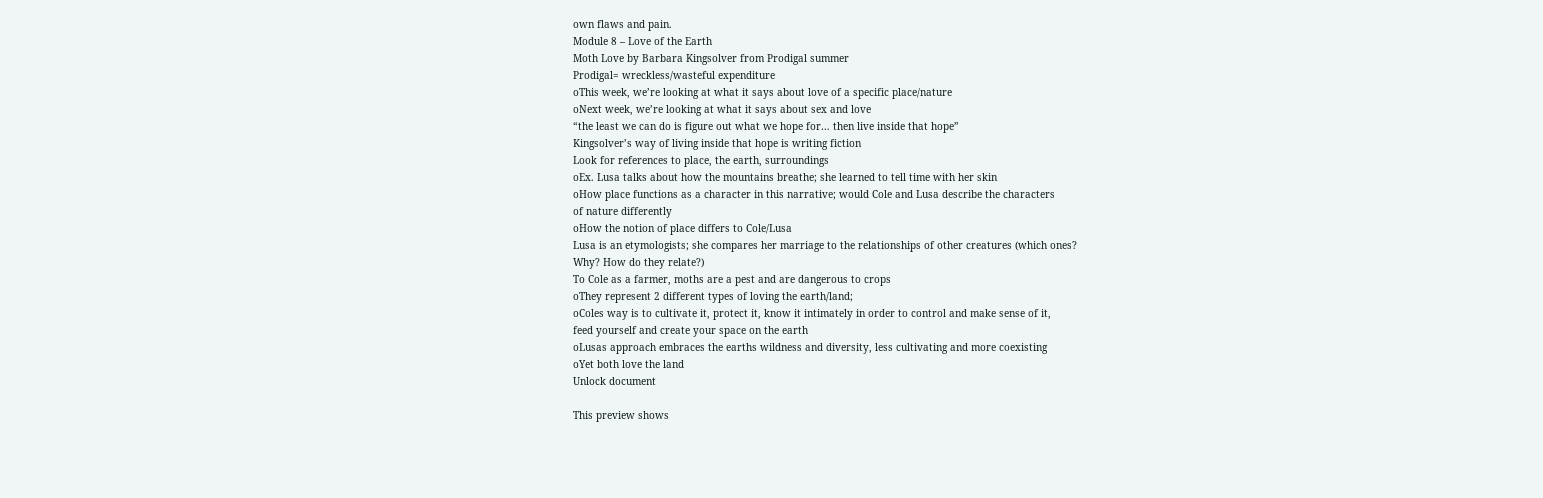own flaws and pain.
Module 8 – Love of the Earth
Moth Love by Barbara Kingsolver from Prodigal summer
Prodigal= wreckless/wasteful expenditure
oThis week, we’re looking at what it says about love of a specific place/nature
oNext week, we’re looking at what it says about sex and love
“the least we can do is figure out what we hope for… then live inside that hope”
Kingsolver’s way of living inside that hope is writing fiction
Look for references to place, the earth, surroundings
oEx. Lusa talks about how the mountains breathe; she learned to tell time with her skin
oHow place functions as a character in this narrative; would Cole and Lusa describe the characters
of nature differently
oHow the notion of place differs to Cole/Lusa
Lusa is an etymologists; she compares her marriage to the relationships of other creatures (which ones?
Why? How do they relate?)
To Cole as a farmer, moths are a pest and are dangerous to crops
oThey represent 2 different types of loving the earth/land;
oColes way is to cultivate it, protect it, know it intimately in order to control and make sense of it,
feed yourself and create your space on the earth
oLusas approach embraces the earths wildness and diversity, less cultivating and more coexisting
oYet both love the land
Unlock document

This preview shows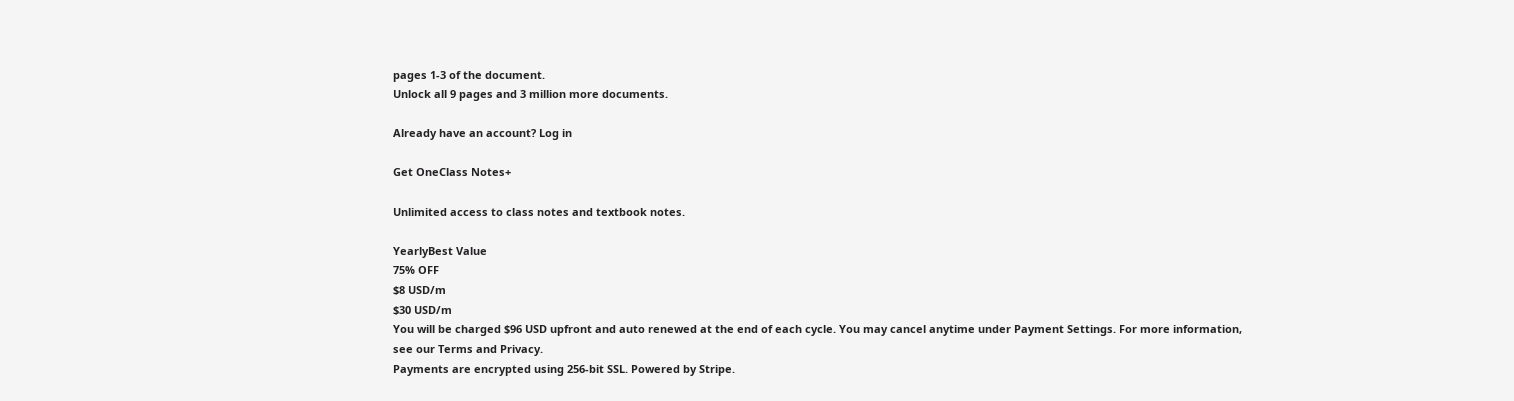pages 1-3 of the document.
Unlock all 9 pages and 3 million more documents.

Already have an account? Log in

Get OneClass Notes+

Unlimited access to class notes and textbook notes.

YearlyBest Value
75% OFF
$8 USD/m
$30 USD/m
You will be charged $96 USD upfront and auto renewed at the end of each cycle. You may cancel anytime under Payment Settings. For more information, see our Terms and Privacy.
Payments are encrypted using 256-bit SSL. Powered by Stripe.